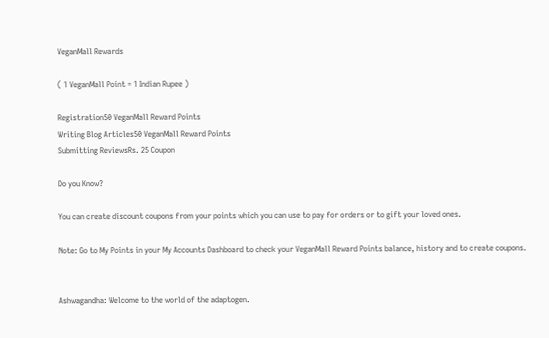VeganMall Rewards

( 1 VeganMall Point = 1 Indian Rupee )

Registration50 VeganMall Reward Points
Writing Blog Articles50 VeganMall Reward Points
Submitting ReviewsRs. 25 Coupon

Do you Know?

You can create discount coupons from your points which you can use to pay for orders or to gift your loved ones.

Note: Go to My Points in your My Accounts Dashboard to check your VeganMall Reward Points balance, history and to create coupons.


Ashwagandha: Welcome to the world of the adaptogen.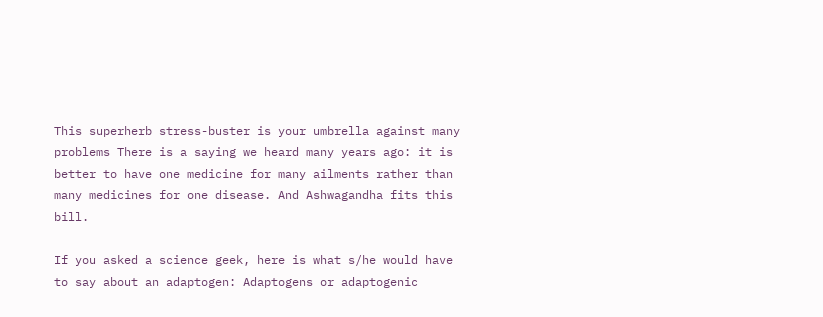This superherb stress-buster is your umbrella against many problems There is a saying we heard many years ago: it is better to have one medicine for many ailments rather than many medicines for one disease. And Ashwagandha fits this bill.

If you asked a science geek, here is what s/he would have to say about an adaptogen: Adaptogens or adaptogenic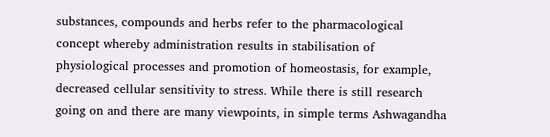substances, compounds and herbs refer to the pharmacological concept whereby administration results in stabilisation of physiological processes and promotion of homeostasis, for example, decreased cellular sensitivity to stress. While there is still research going on and there are many viewpoints, in simple terms Ashwagandha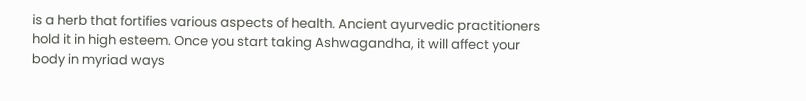is a herb that fortifies various aspects of health. Ancient ayurvedic practitioners hold it in high esteem. Once you start taking Ashwagandha, it will affect your body in myriad ways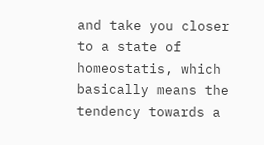and take you closer to a state of homeostatis, which basically means the tendency towards a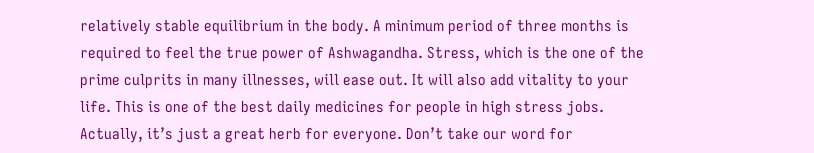relatively stable equilibrium in the body. A minimum period of three months is required to feel the true power of Ashwagandha. Stress, which is the one of the prime culprits in many illnesses, will ease out. It will also add vitality to your life. This is one of the best daily medicines for people in high stress jobs. Actually, it’s just a great herb for everyone. Don’t take our word for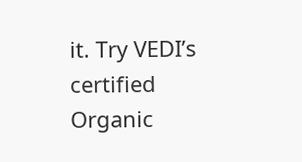it. Try VEDI’s certified Organic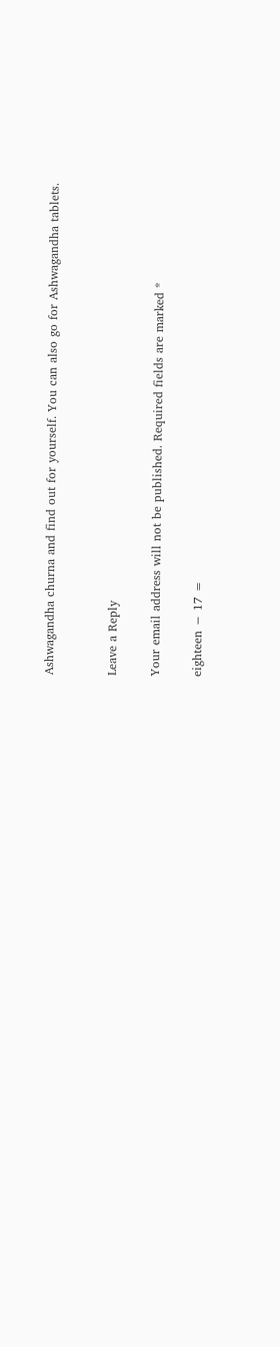Ashwagandha churna and find out for yourself. You can also go for Ashwagandha tablets.


Leave a Reply

Your email address will not be published. Required fields are marked *

eighteen − 17 =